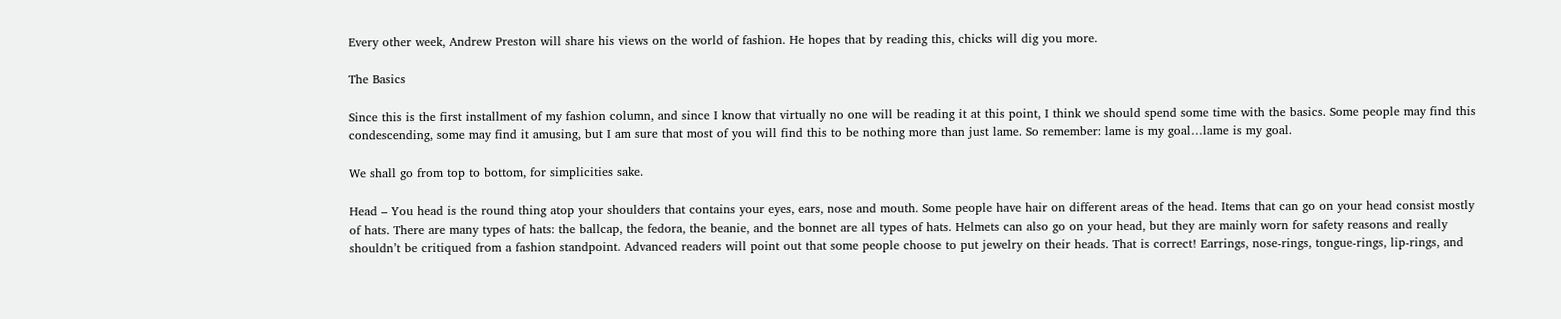Every other week, Andrew Preston will share his views on the world of fashion. He hopes that by reading this, chicks will dig you more.

The Basics

Since this is the first installment of my fashion column, and since I know that virtually no one will be reading it at this point, I think we should spend some time with the basics. Some people may find this condescending, some may find it amusing, but I am sure that most of you will find this to be nothing more than just lame. So remember: lame is my goal…lame is my goal.

We shall go from top to bottom, for simplicities sake.

Head – You head is the round thing atop your shoulders that contains your eyes, ears, nose and mouth. Some people have hair on different areas of the head. Items that can go on your head consist mostly of hats. There are many types of hats: the ballcap, the fedora, the beanie, and the bonnet are all types of hats. Helmets can also go on your head, but they are mainly worn for safety reasons and really shouldn’t be critiqued from a fashion standpoint. Advanced readers will point out that some people choose to put jewelry on their heads. That is correct! Earrings, nose-rings, tongue-rings, lip-rings, and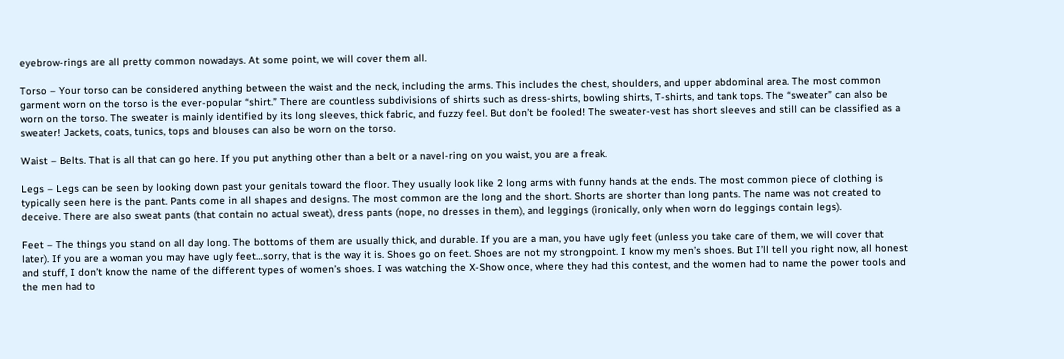eyebrow-rings are all pretty common nowadays. At some point, we will cover them all.

Torso – Your torso can be considered anything between the waist and the neck, including the arms. This includes the chest, shoulders, and upper abdominal area. The most common garment worn on the torso is the ever-popular “shirt.” There are countless subdivisions of shirts such as dress-shirts, bowling shirts, T-shirts, and tank tops. The “sweater” can also be worn on the torso. The sweater is mainly identified by its long sleeves, thick fabric, and fuzzy feel. But don’t be fooled! The sweater-vest has short sleeves and still can be classified as a sweater! Jackets, coats, tunics, tops and blouses can also be worn on the torso.

Waist – Belts. That is all that can go here. If you put anything other than a belt or a navel-ring on you waist, you are a freak.

Legs – Legs can be seen by looking down past your genitals toward the floor. They usually look like 2 long arms with funny hands at the ends. The most common piece of clothing is typically seen here is the pant. Pants come in all shapes and designs. The most common are the long and the short. Shorts are shorter than long pants. The name was not created to deceive. There are also sweat pants (that contain no actual sweat), dress pants (nope, no dresses in them), and leggings (ironically, only when worn do leggings contain legs).

Feet – The things you stand on all day long. The bottoms of them are usually thick, and durable. If you are a man, you have ugly feet (unless you take care of them, we will cover that later). If you are a woman you may have ugly feet…sorry, that is the way it is. Shoes go on feet. Shoes are not my strongpoint. I know my men’s shoes. But I’ll tell you right now, all honest and stuff, I don’t know the name of the different types of women’s shoes. I was watching the X-Show once, where they had this contest, and the women had to name the power tools and the men had to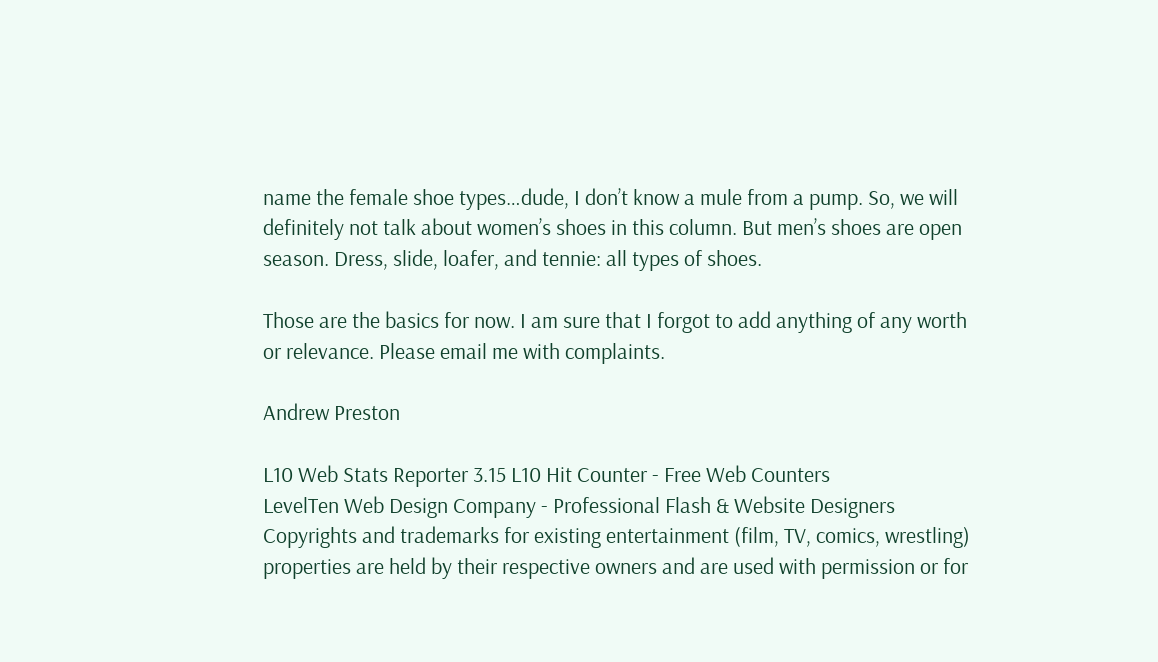name the female shoe types…dude, I don’t know a mule from a pump. So, we will definitely not talk about women’s shoes in this column. But men’s shoes are open season. Dress, slide, loafer, and tennie: all types of shoes.

Those are the basics for now. I am sure that I forgot to add anything of any worth or relevance. Please email me with complaints.

Andrew Preston

L10 Web Stats Reporter 3.15 L10 Hit Counter - Free Web Counters
LevelTen Web Design Company - Professional Flash & Website Designers
Copyrights and trademarks for existing entertainment (film, TV, comics, wrestling) properties are held by their respective owners and are used with permission or for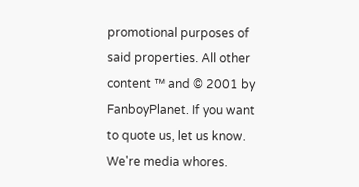promotional purposes of said properties. All other content ™ and © 2001 by FanboyPlanet. If you want to quote us, let us know. We're media whores.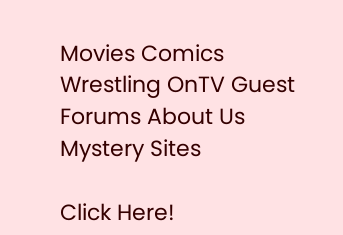Movies Comics Wrestling OnTV Guest Forums About Us Mystery Sites

Click Here!